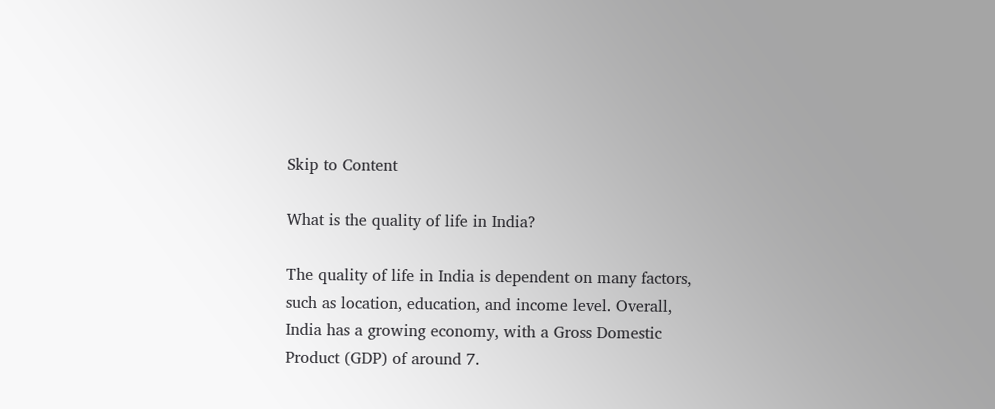Skip to Content

What is the quality of life in India?

The quality of life in India is dependent on many factors, such as location, education, and income level. Overall, India has a growing economy, with a Gross Domestic Product (GDP) of around 7.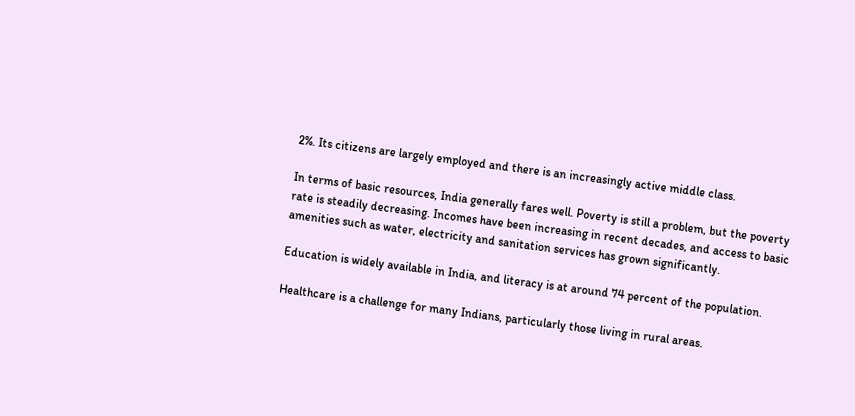2%. Its citizens are largely employed and there is an increasingly active middle class.

In terms of basic resources, India generally fares well. Poverty is still a problem, but the poverty rate is steadily decreasing. Incomes have been increasing in recent decades, and access to basic amenities such as water, electricity and sanitation services has grown significantly.

Education is widely available in India, and literacy is at around 74 percent of the population.

Healthcare is a challenge for many Indians, particularly those living in rural areas.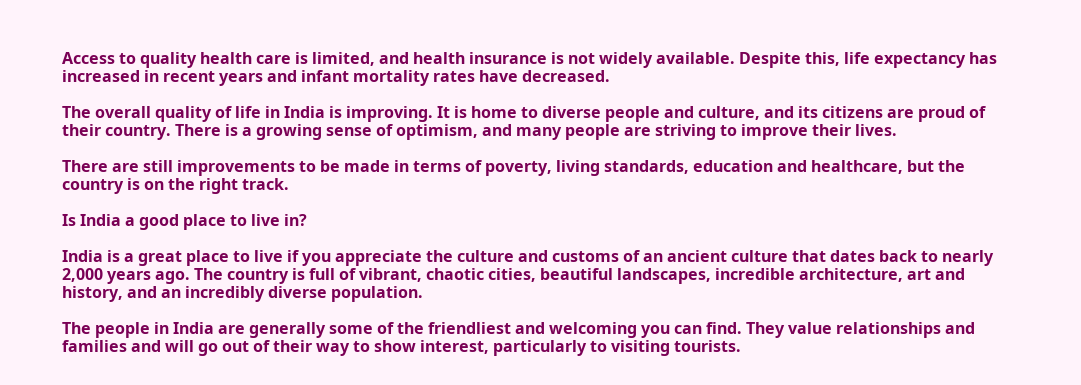Access to quality health care is limited, and health insurance is not widely available. Despite this, life expectancy has increased in recent years and infant mortality rates have decreased.

The overall quality of life in India is improving. It is home to diverse people and culture, and its citizens are proud of their country. There is a growing sense of optimism, and many people are striving to improve their lives.

There are still improvements to be made in terms of poverty, living standards, education and healthcare, but the country is on the right track.

Is India a good place to live in?

India is a great place to live if you appreciate the culture and customs of an ancient culture that dates back to nearly 2,000 years ago. The country is full of vibrant, chaotic cities, beautiful landscapes, incredible architecture, art and history, and an incredibly diverse population.

The people in India are generally some of the friendliest and welcoming you can find. They value relationships and families and will go out of their way to show interest, particularly to visiting tourists.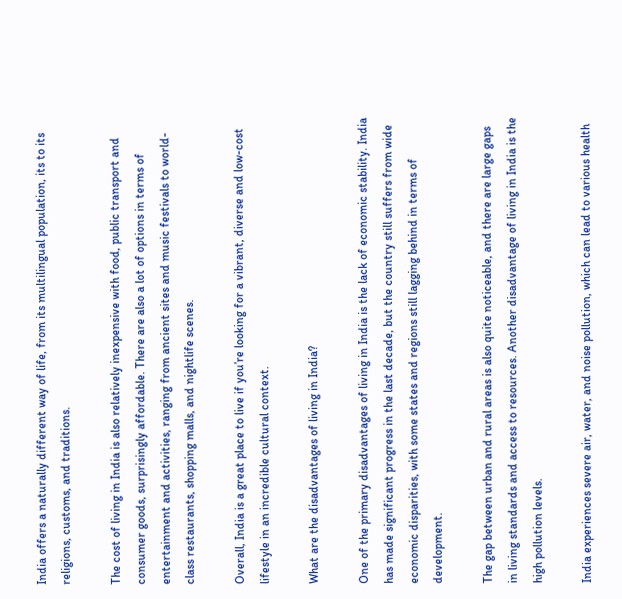India offers a naturally different way of life, from its multilingual population, its to its religions, customs, and traditions.

The cost of living in India is also relatively inexpensive with food, public transport and consumer goods, surprisingly affordable. There are also a lot of options in terms of entertainment and activities, ranging from ancient sites and music festivals to world-class restaurants, shopping malls, and nightlife scenes.

Overall, India is a great place to live if you’re looking for a vibrant, diverse and low-cost lifestyle in an incredible cultural context.

What are the disadvantages of living in India?

One of the primary disadvantages of living in India is the lack of economic stability. India has made significant progress in the last decade, but the country still suffers from wide economic disparities, with some states and regions still lagging behind in terms of development.

The gap between urban and rural areas is also quite noticeable, and there are large gaps in living standards and access to resources. Another disadvantage of living in India is the high pollution levels.

India experiences severe air, water, and noise pollution, which can lead to various health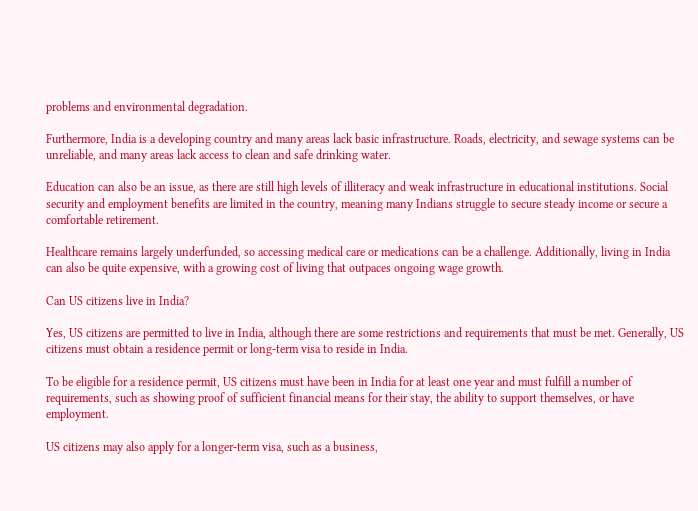problems and environmental degradation.

Furthermore, India is a developing country and many areas lack basic infrastructure. Roads, electricity, and sewage systems can be unreliable, and many areas lack access to clean and safe drinking water.

Education can also be an issue, as there are still high levels of illiteracy and weak infrastructure in educational institutions. Social security and employment benefits are limited in the country, meaning many Indians struggle to secure steady income or secure a comfortable retirement.

Healthcare remains largely underfunded, so accessing medical care or medications can be a challenge. Additionally, living in India can also be quite expensive, with a growing cost of living that outpaces ongoing wage growth.

Can US citizens live in India?

Yes, US citizens are permitted to live in India, although there are some restrictions and requirements that must be met. Generally, US citizens must obtain a residence permit or long-term visa to reside in India.

To be eligible for a residence permit, US citizens must have been in India for at least one year and must fulfill a number of requirements, such as showing proof of sufficient financial means for their stay, the ability to support themselves, or have employment.

US citizens may also apply for a longer-term visa, such as a business,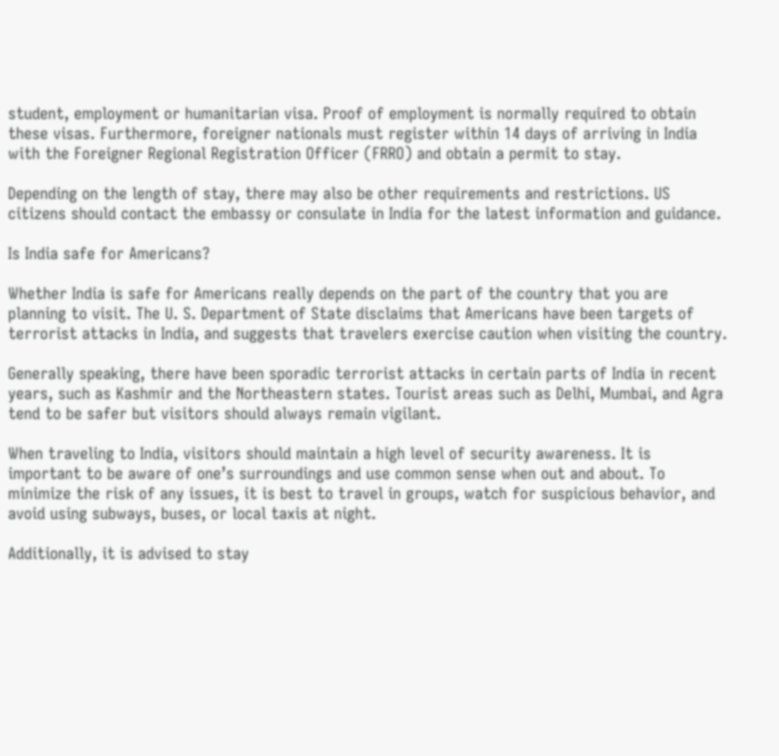student, employment or humanitarian visa. Proof of employment is normally required to obtain these visas. Furthermore, foreigner nationals must register within 14 days of arriving in India with the Foreigner Regional Registration Officer (FRRO) and obtain a permit to stay.

Depending on the length of stay, there may also be other requirements and restrictions. US citizens should contact the embassy or consulate in India for the latest information and guidance.

Is India safe for Americans?

Whether India is safe for Americans really depends on the part of the country that you are planning to visit. The U. S. Department of State disclaims that Americans have been targets of terrorist attacks in India, and suggests that travelers exercise caution when visiting the country.

Generally speaking, there have been sporadic terrorist attacks in certain parts of India in recent years, such as Kashmir and the Northeastern states. Tourist areas such as Delhi, Mumbai, and Agra tend to be safer but visitors should always remain vigilant.

When traveling to India, visitors should maintain a high level of security awareness. It is important to be aware of one’s surroundings and use common sense when out and about. To minimize the risk of any issues, it is best to travel in groups, watch for suspicious behavior, and avoid using subways, buses, or local taxis at night.

Additionally, it is advised to stay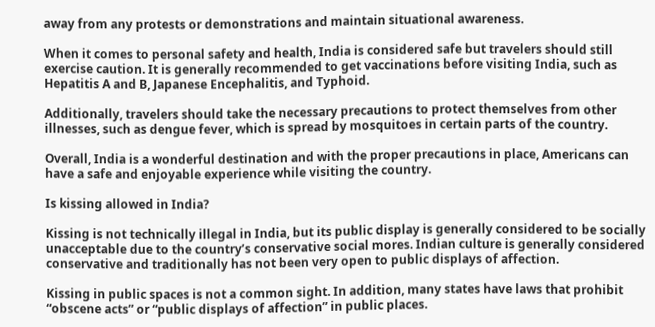away from any protests or demonstrations and maintain situational awareness.

When it comes to personal safety and health, India is considered safe but travelers should still exercise caution. It is generally recommended to get vaccinations before visiting India, such as Hepatitis A and B, Japanese Encephalitis, and Typhoid.

Additionally, travelers should take the necessary precautions to protect themselves from other illnesses, such as dengue fever, which is spread by mosquitoes in certain parts of the country.

Overall, India is a wonderful destination and with the proper precautions in place, Americans can have a safe and enjoyable experience while visiting the country.

Is kissing allowed in India?

Kissing is not technically illegal in India, but its public display is generally considered to be socially unacceptable due to the country’s conservative social mores. Indian culture is generally considered conservative and traditionally has not been very open to public displays of affection.

Kissing in public spaces is not a common sight. In addition, many states have laws that prohibit “obscene acts” or “public displays of affection” in public places.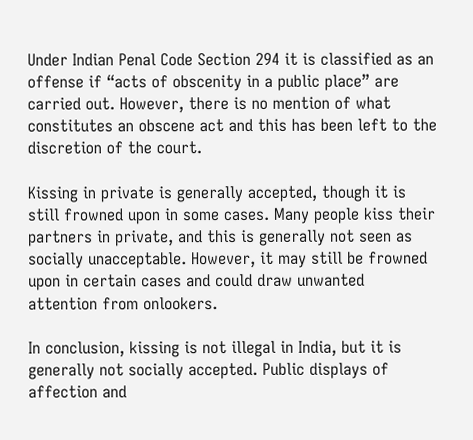Under Indian Penal Code Section 294 it is classified as an offense if “acts of obscenity in a public place” are carried out. However, there is no mention of what constitutes an obscene act and this has been left to the discretion of the court.

Kissing in private is generally accepted, though it is still frowned upon in some cases. Many people kiss their partners in private, and this is generally not seen as socially unacceptable. However, it may still be frowned upon in certain cases and could draw unwanted attention from onlookers.

In conclusion, kissing is not illegal in India, but it is generally not socially accepted. Public displays of affection and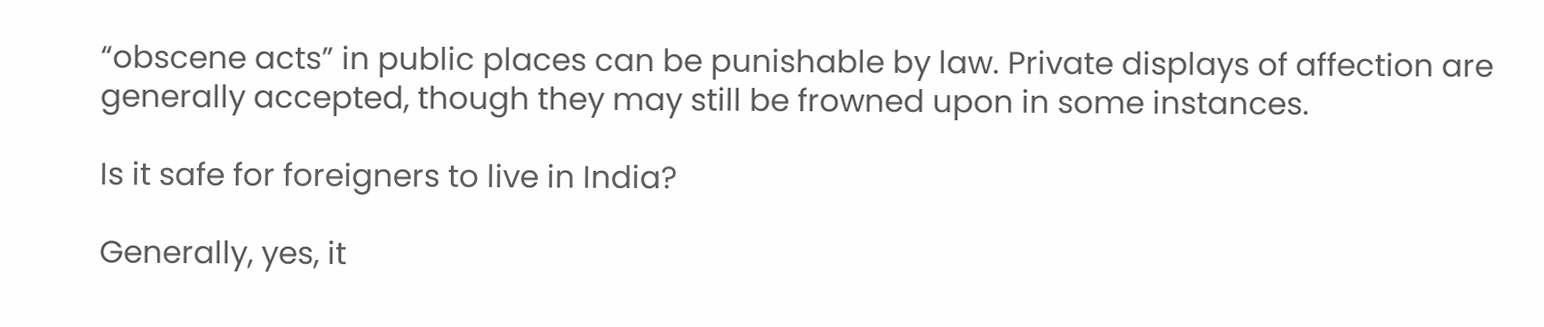“obscene acts” in public places can be punishable by law. Private displays of affection are generally accepted, though they may still be frowned upon in some instances.

Is it safe for foreigners to live in India?

Generally, yes, it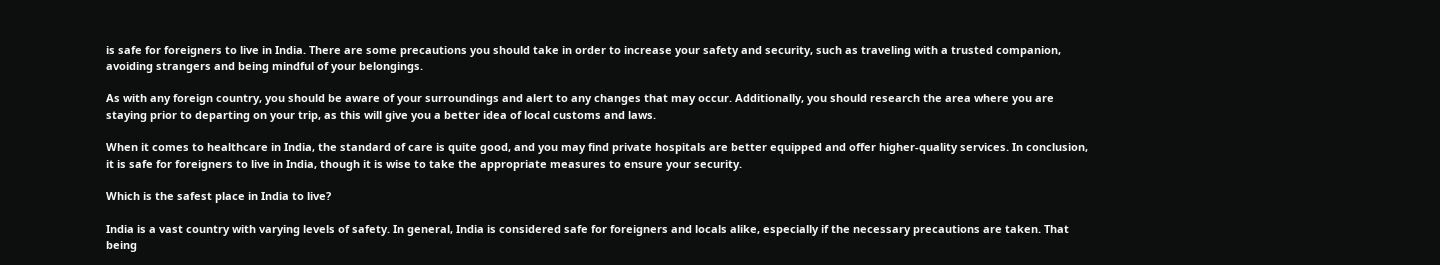is safe for foreigners to live in India. There are some precautions you should take in order to increase your safety and security, such as traveling with a trusted companion, avoiding strangers and being mindful of your belongings.

As with any foreign country, you should be aware of your surroundings and alert to any changes that may occur. Additionally, you should research the area where you are staying prior to departing on your trip, as this will give you a better idea of local customs and laws.

When it comes to healthcare in India, the standard of care is quite good, and you may find private hospitals are better equipped and offer higher-quality services. In conclusion, it is safe for foreigners to live in India, though it is wise to take the appropriate measures to ensure your security.

Which is the safest place in India to live?

India is a vast country with varying levels of safety. In general, India is considered safe for foreigners and locals alike, especially if the necessary precautions are taken. That being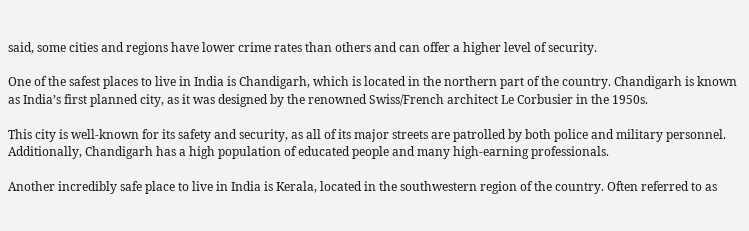said, some cities and regions have lower crime rates than others and can offer a higher level of security.

One of the safest places to live in India is Chandigarh, which is located in the northern part of the country. Chandigarh is known as India’s first planned city, as it was designed by the renowned Swiss/French architect Le Corbusier in the 1950s.

This city is well-known for its safety and security, as all of its major streets are patrolled by both police and military personnel. Additionally, Chandigarh has a high population of educated people and many high-earning professionals.

Another incredibly safe place to live in India is Kerala, located in the southwestern region of the country. Often referred to as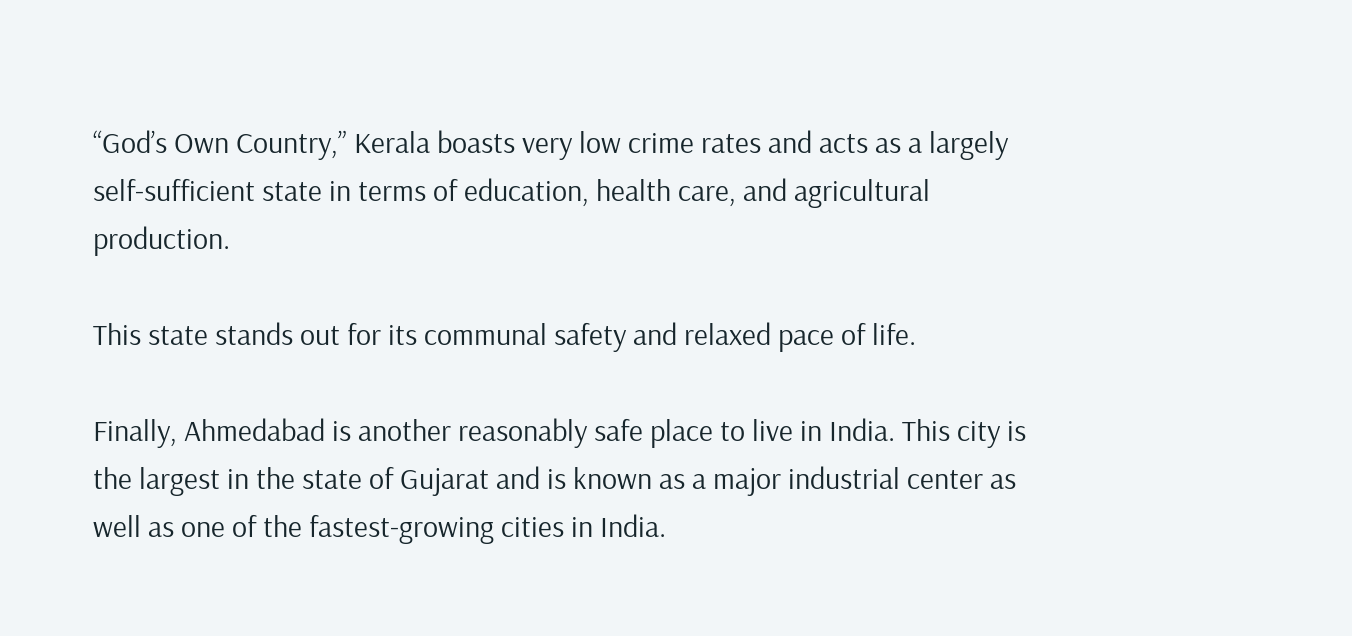“God’s Own Country,” Kerala boasts very low crime rates and acts as a largely self-sufficient state in terms of education, health care, and agricultural production.

This state stands out for its communal safety and relaxed pace of life.

Finally, Ahmedabad is another reasonably safe place to live in India. This city is the largest in the state of Gujarat and is known as a major industrial center as well as one of the fastest-growing cities in India.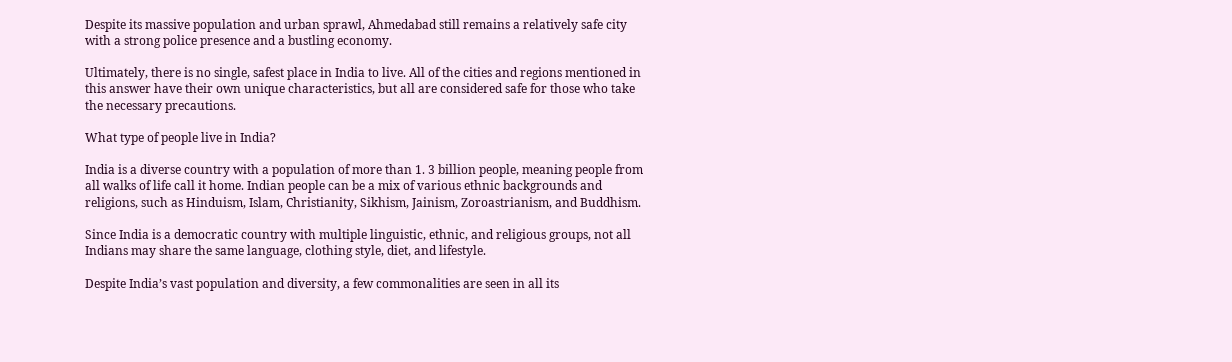Despite its massive population and urban sprawl, Ahmedabad still remains a relatively safe city with a strong police presence and a bustling economy.

Ultimately, there is no single, safest place in India to live. All of the cities and regions mentioned in this answer have their own unique characteristics, but all are considered safe for those who take the necessary precautions.

What type of people live in India?

India is a diverse country with a population of more than 1. 3 billion people, meaning people from all walks of life call it home. Indian people can be a mix of various ethnic backgrounds and religions, such as Hinduism, Islam, Christianity, Sikhism, Jainism, Zoroastrianism, and Buddhism.

Since India is a democratic country with multiple linguistic, ethnic, and religious groups, not all Indians may share the same language, clothing style, diet, and lifestyle.

Despite India’s vast population and diversity, a few commonalities are seen in all its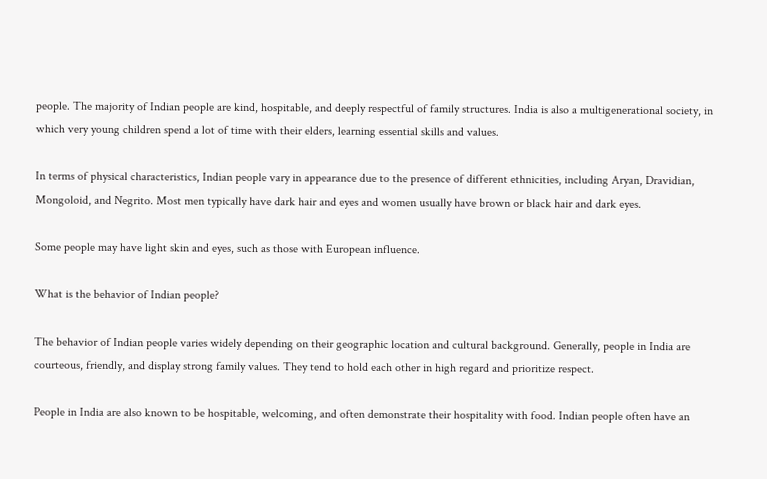people. The majority of Indian people are kind, hospitable, and deeply respectful of family structures. India is also a multigenerational society, in which very young children spend a lot of time with their elders, learning essential skills and values.

In terms of physical characteristics, Indian people vary in appearance due to the presence of different ethnicities, including Aryan, Dravidian, Mongoloid, and Negrito. Most men typically have dark hair and eyes and women usually have brown or black hair and dark eyes.

Some people may have light skin and eyes, such as those with European influence.

What is the behavior of Indian people?

The behavior of Indian people varies widely depending on their geographic location and cultural background. Generally, people in India are courteous, friendly, and display strong family values. They tend to hold each other in high regard and prioritize respect.

People in India are also known to be hospitable, welcoming, and often demonstrate their hospitality with food. Indian people often have an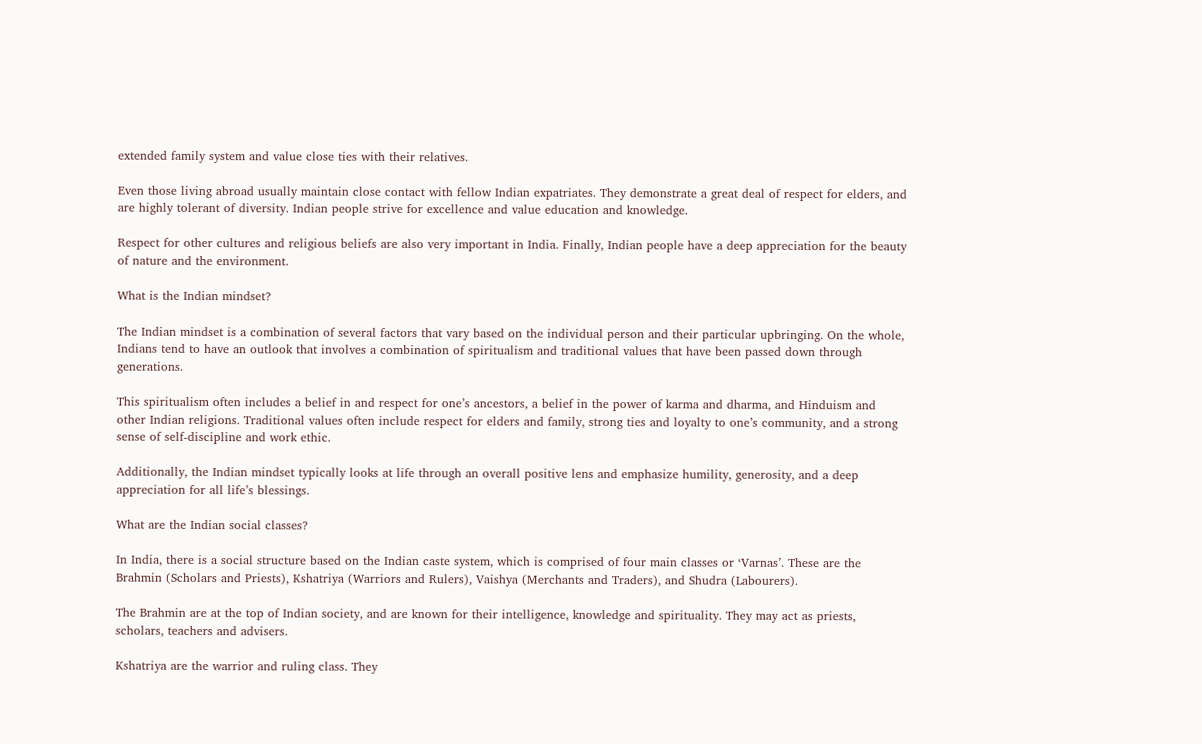extended family system and value close ties with their relatives.

Even those living abroad usually maintain close contact with fellow Indian expatriates. They demonstrate a great deal of respect for elders, and are highly tolerant of diversity. Indian people strive for excellence and value education and knowledge.

Respect for other cultures and religious beliefs are also very important in India. Finally, Indian people have a deep appreciation for the beauty of nature and the environment.

What is the Indian mindset?

The Indian mindset is a combination of several factors that vary based on the individual person and their particular upbringing. On the whole, Indians tend to have an outlook that involves a combination of spiritualism and traditional values that have been passed down through generations.

This spiritualism often includes a belief in and respect for one’s ancestors, a belief in the power of karma and dharma, and Hinduism and other Indian religions. Traditional values often include respect for elders and family, strong ties and loyalty to one’s community, and a strong sense of self-discipline and work ethic.

Additionally, the Indian mindset typically looks at life through an overall positive lens and emphasize humility, generosity, and a deep appreciation for all life’s blessings.

What are the Indian social classes?

In India, there is a social structure based on the Indian caste system, which is comprised of four main classes or ‘Varnas’. These are the Brahmin (Scholars and Priests), Kshatriya (Warriors and Rulers), Vaishya (Merchants and Traders), and Shudra (Labourers).

The Brahmin are at the top of Indian society, and are known for their intelligence, knowledge and spirituality. They may act as priests, scholars, teachers and advisers.

Kshatriya are the warrior and ruling class. They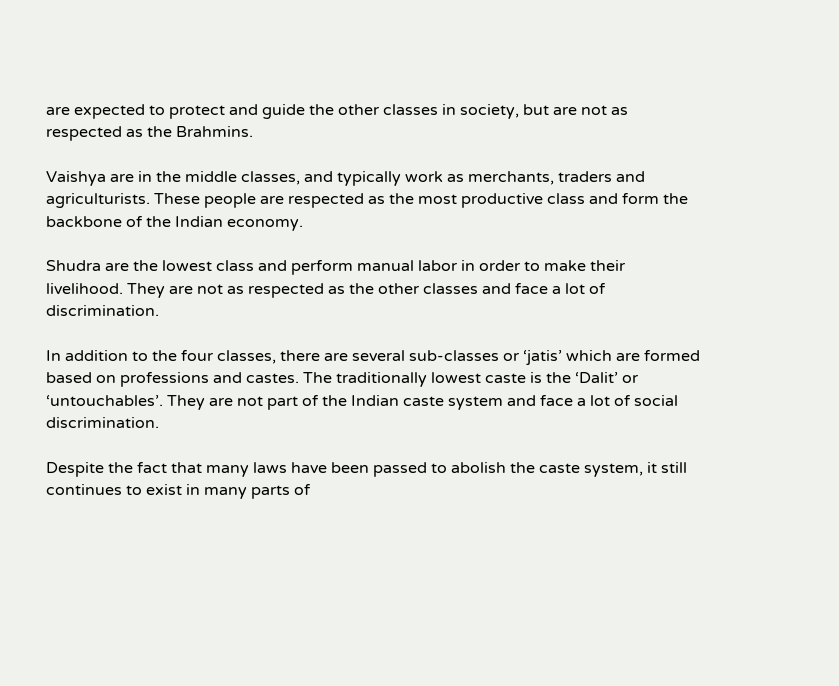are expected to protect and guide the other classes in society, but are not as respected as the Brahmins.

Vaishya are in the middle classes, and typically work as merchants, traders and agriculturists. These people are respected as the most productive class and form the backbone of the Indian economy.

Shudra are the lowest class and perform manual labor in order to make their livelihood. They are not as respected as the other classes and face a lot of discrimination.

In addition to the four classes, there are several sub-classes or ‘jatis’ which are formed based on professions and castes. The traditionally lowest caste is the ‘Dalit’ or ‘untouchables’. They are not part of the Indian caste system and face a lot of social discrimination.

Despite the fact that many laws have been passed to abolish the caste system, it still continues to exist in many parts of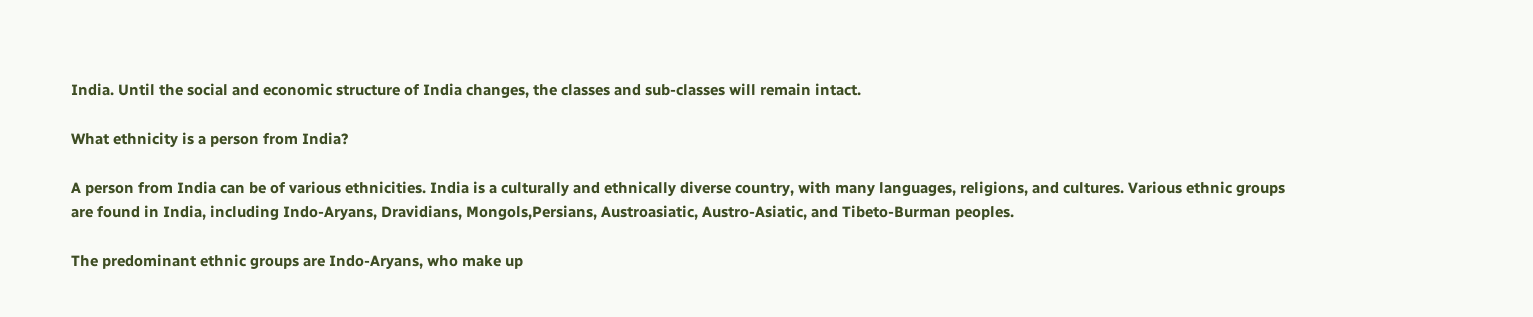India. Until the social and economic structure of India changes, the classes and sub-classes will remain intact.

What ethnicity is a person from India?

A person from India can be of various ethnicities. India is a culturally and ethnically diverse country, with many languages, religions, and cultures. Various ethnic groups are found in India, including Indo-Aryans, Dravidians, Mongols,Persians, Austroasiatic, Austro-Asiatic, and Tibeto-Burman peoples.

The predominant ethnic groups are Indo-Aryans, who make up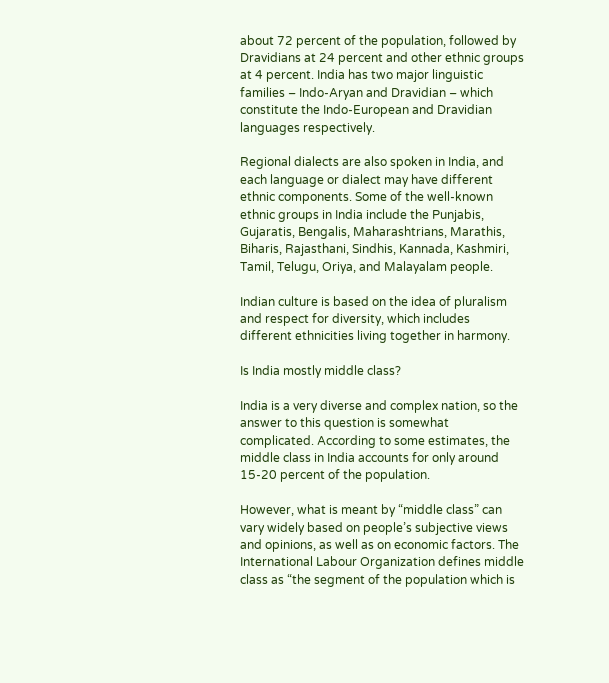about 72 percent of the population, followed by Dravidians at 24 percent and other ethnic groups at 4 percent. India has two major linguistic families – Indo-Aryan and Dravidian – which constitute the Indo-European and Dravidian languages respectively.

Regional dialects are also spoken in India, and each language or dialect may have different ethnic components. Some of the well-known ethnic groups in India include the Punjabis, Gujaratis, Bengalis, Maharashtrians, Marathis, Biharis, Rajasthani, Sindhis, Kannada, Kashmiri, Tamil, Telugu, Oriya, and Malayalam people.

Indian culture is based on the idea of pluralism and respect for diversity, which includes different ethnicities living together in harmony.

Is India mostly middle class?

India is a very diverse and complex nation, so the answer to this question is somewhat complicated. According to some estimates, the middle class in India accounts for only around 15-20 percent of the population.

However, what is meant by “middle class” can vary widely based on people’s subjective views and opinions, as well as on economic factors. The International Labour Organization defines middle class as “the segment of the population which is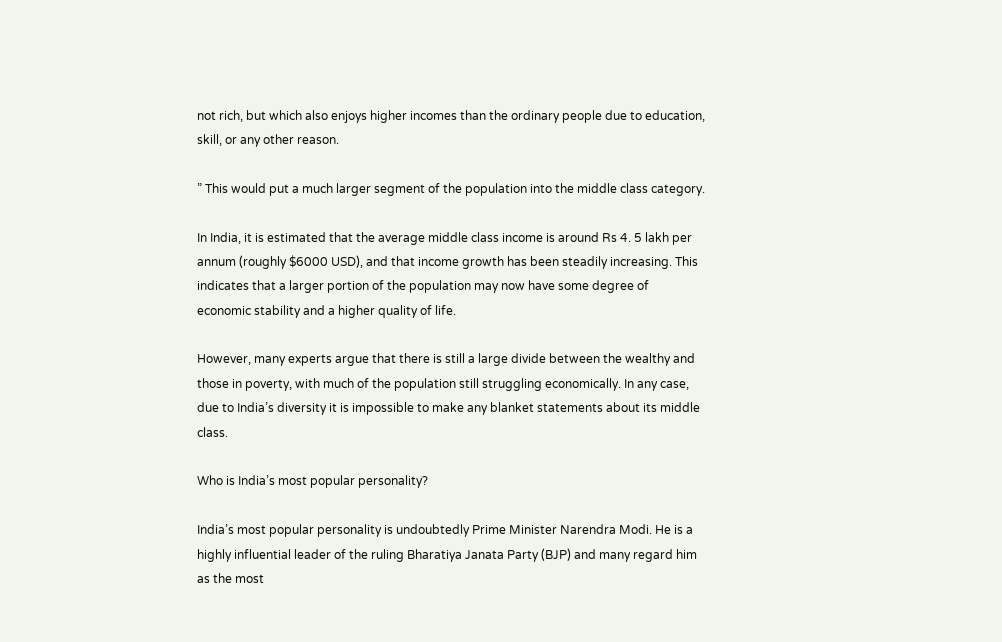not rich, but which also enjoys higher incomes than the ordinary people due to education, skill, or any other reason.

” This would put a much larger segment of the population into the middle class category.

In India, it is estimated that the average middle class income is around Rs 4. 5 lakh per annum (roughly $6000 USD), and that income growth has been steadily increasing. This indicates that a larger portion of the population may now have some degree of economic stability and a higher quality of life.

However, many experts argue that there is still a large divide between the wealthy and those in poverty, with much of the population still struggling economically. In any case, due to India’s diversity it is impossible to make any blanket statements about its middle class.

Who is India’s most popular personality?

India’s most popular personality is undoubtedly Prime Minister Narendra Modi. He is a highly influential leader of the ruling Bharatiya Janata Party (BJP) and many regard him as the most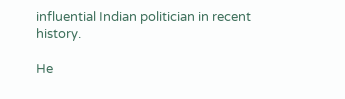influential Indian politician in recent history.

He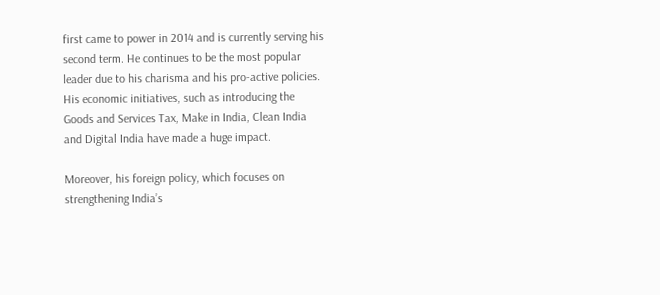first came to power in 2014 and is currently serving his second term. He continues to be the most popular leader due to his charisma and his pro-active policies. His economic initiatives, such as introducing the Goods and Services Tax, Make in India, Clean India and Digital India have made a huge impact.

Moreover, his foreign policy, which focuses on strengthening India’s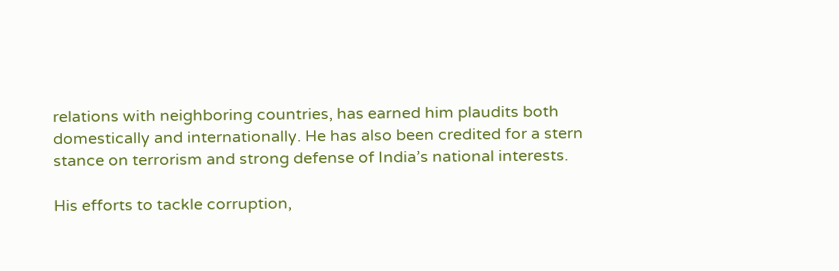relations with neighboring countries, has earned him plaudits both domestically and internationally. He has also been credited for a stern stance on terrorism and strong defense of India’s national interests.

His efforts to tackle corruption,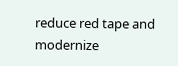reduce red tape and modernize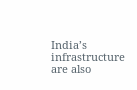India’s infrastructure are also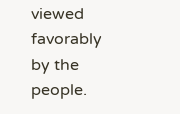viewed favorably by the people.